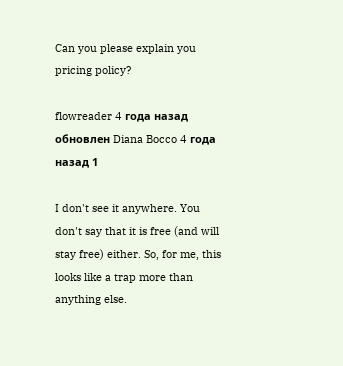Can you please explain you pricing policy?

flowreader 4 года назад обновлен Diana Bocco 4 года назад 1

I don't see it anywhere. You don't say that it is free (and will stay free) either. So, for me, this looks like a trap more than anything else.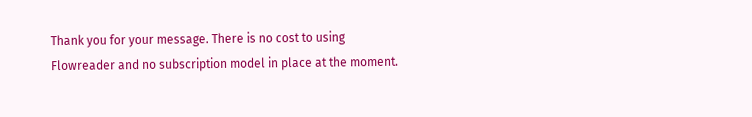Thank you for your message. There is no cost to using Flowreader and no subscription model in place at the moment.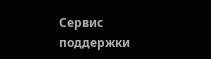Сервис поддержки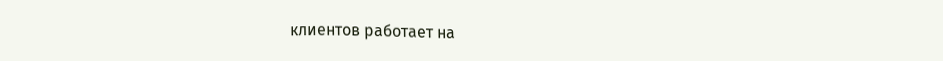клиентов работает на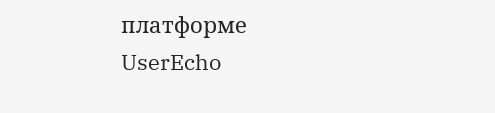платформе UserEcho